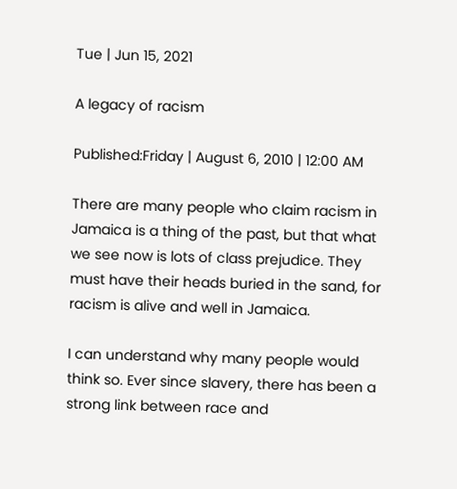Tue | Jun 15, 2021

A legacy of racism

Published:Friday | August 6, 2010 | 12:00 AM

There are many people who claim racism in Jamaica is a thing of the past, but that what we see now is lots of class prejudice. They must have their heads buried in the sand, for racism is alive and well in Jamaica.

I can understand why many people would think so. Ever since slavery, there has been a strong link between race and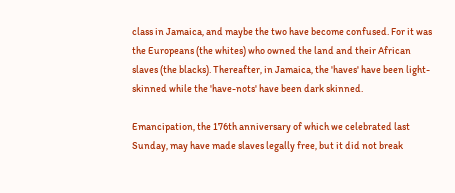class in Jamaica, and maybe the two have become confused. For it was the Europeans (the whites) who owned the land and their African slaves (the blacks). Thereafter, in Jamaica, the 'haves' have been light-skinned while the 'have-nots' have been dark skinned.

Emancipation, the 176th anniversary of which we celebrated last Sunday, may have made slaves legally free, but it did not break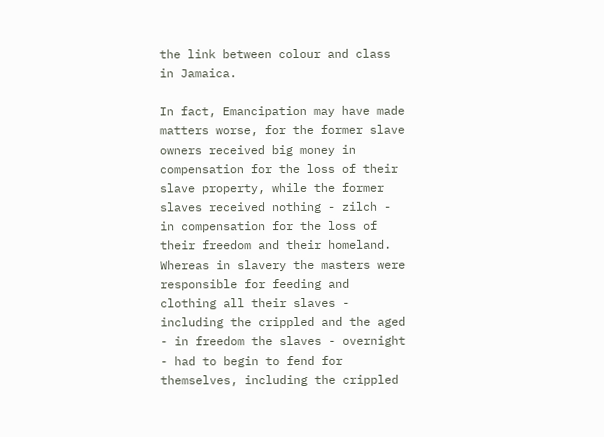the link between colour and class in Jamaica.

In fact, Emancipation may have made matters worse, for the former slave owners received big money in compensation for the loss of their slave property, while the former slaves received nothing - zilch - in compensation for the loss of their freedom and their homeland. Whereas in slavery the masters were responsible for feeding and clothing all their slaves - including the crippled and the aged - in freedom the slaves - overnight - had to begin to fend for themselves, including the crippled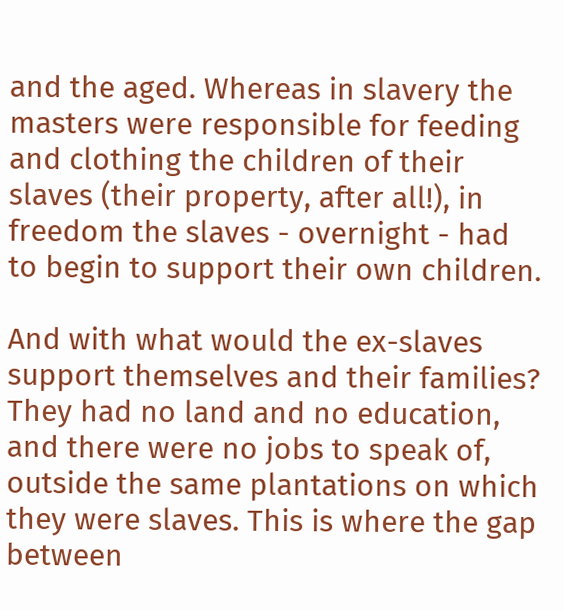and the aged. Whereas in slavery the masters were responsible for feeding and clothing the children of their slaves (their property, after all!), in freedom the slaves - overnight - had to begin to support their own children.

And with what would the ex-slaves support themselves and their families? They had no land and no education, and there were no jobs to speak of, outside the same plantations on which they were slaves. This is where the gap between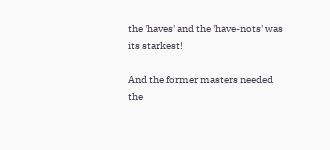the 'haves' and the 'have-nots' was its starkest!

And the former masters needed the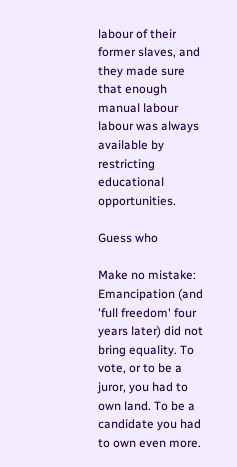labour of their former slaves, and they made sure that enough manual labour labour was always available by restricting educational opportunities.

Guess who

Make no mistake: Emancipation (and 'full freedom' four years later) did not bring equality. To vote, or to be a juror, you had to own land. To be a candidate you had to own even more.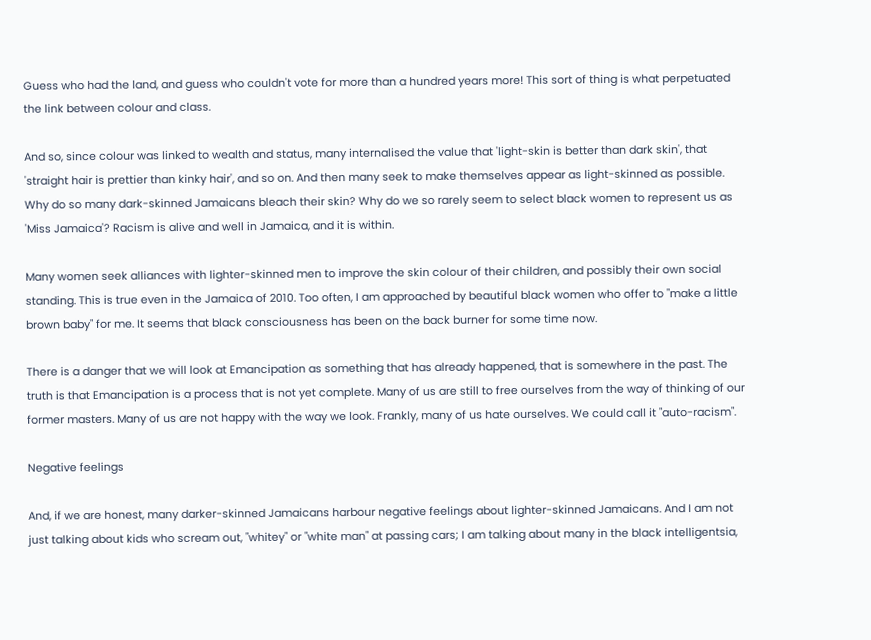Guess who had the land, and guess who couldn't vote for more than a hundred years more! This sort of thing is what perpetuated the link between colour and class.

And so, since colour was linked to wealth and status, many internalised the value that 'light-skin is better than dark skin', that 'straight hair is prettier than kinky hair', and so on. And then many seek to make themselves appear as light-skinned as possible. Why do so many dark-skinned Jamaicans bleach their skin? Why do we so rarely seem to select black women to represent us as 'Miss Jamaica'? Racism is alive and well in Jamaica, and it is within.

Many women seek alliances with lighter-skinned men to improve the skin colour of their children, and possibly their own social standing. This is true even in the Jamaica of 2010. Too often, I am approached by beautiful black women who offer to "make a little brown baby" for me. It seems that black consciousness has been on the back burner for some time now.

There is a danger that we will look at Emancipation as something that has already happened, that is somewhere in the past. The truth is that Emancipation is a process that is not yet complete. Many of us are still to free ourselves from the way of thinking of our former masters. Many of us are not happy with the way we look. Frankly, many of us hate ourselves. We could call it "auto-racism".

Negative feelings

And, if we are honest, many darker-skinned Jamaicans harbour negative feelings about lighter-skinned Jamaicans. And I am not just talking about kids who scream out, "whitey" or "white man" at passing cars; I am talking about many in the black intelligentsia,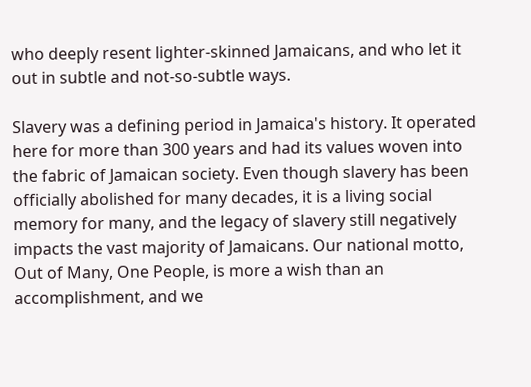who deeply resent lighter-skinned Jamaicans, and who let it out in subtle and not-so-subtle ways.

Slavery was a defining period in Jamaica's history. It operated here for more than 300 years and had its values woven into the fabric of Jamaican society. Even though slavery has been officially abolished for many decades, it is a living social memory for many, and the legacy of slavery still negatively impacts the vast majority of Jamaicans. Our national motto, Out of Many, One People, is more a wish than an accomplishment, and we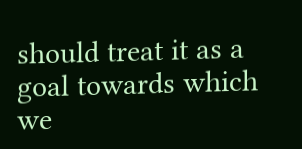should treat it as a goal towards which we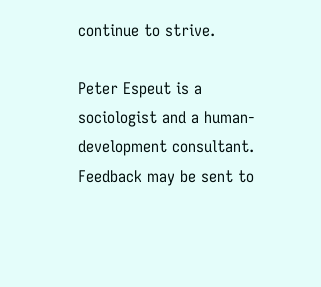continue to strive.

Peter Espeut is a sociologist and a human-development consultant. Feedback may be sent to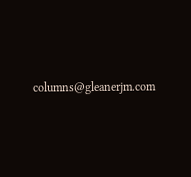columns@gleanerjm.com